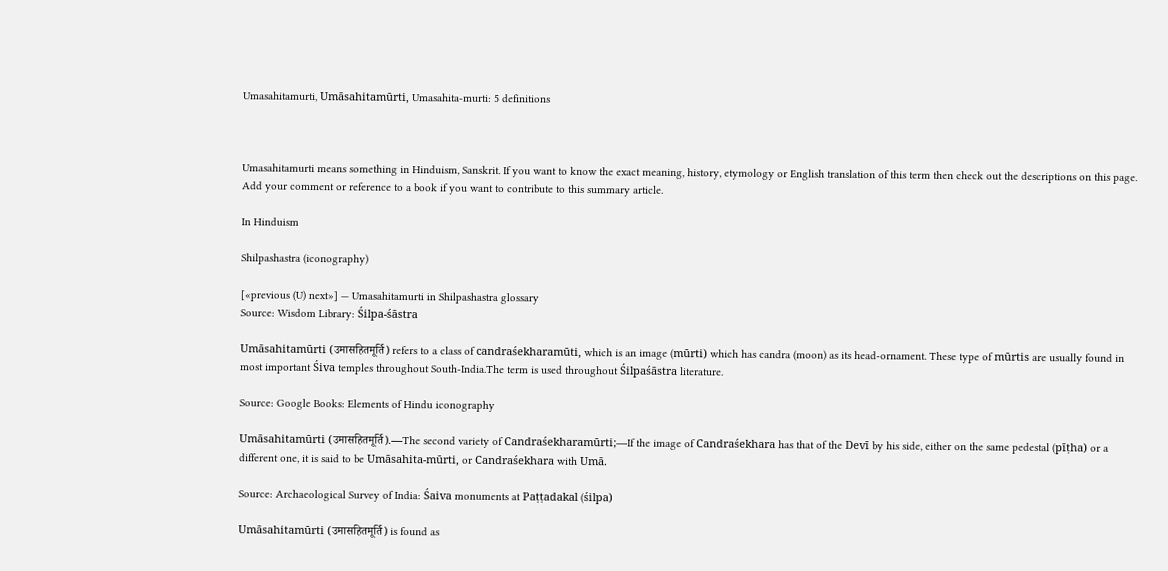Umasahitamurti, Umāsahitamūrti, Umasahita-murti: 5 definitions



Umasahitamurti means something in Hinduism, Sanskrit. If you want to know the exact meaning, history, etymology or English translation of this term then check out the descriptions on this page. Add your comment or reference to a book if you want to contribute to this summary article.

In Hinduism

Shilpashastra (iconography)

[«previous (U) next»] — Umasahitamurti in Shilpashastra glossary
Source: Wisdom Library: Śilpa-śāstra

Umāsahitamūrti (उमासहितमूर्ति) refers to a class of candraśekharamūti, which is an image (mūrti) which has candra (moon) as its head-ornament. These type of mūrtis are usually found in most important Śiva temples throughout South-India.The term is used throughout Śilpaśāstra literature.

Source: Google Books: Elements of Hindu iconography

Umāsahitamūrti (उमासहितमूर्ति).—The second variety of Candraśekharamūrti;—If the image of Candraśekhara has that of the Devī by his side, either on the same pedestal (pīṭha) or a different one, it is said to be Umāsahita-mūrti, or Candraśekhara with Umā.

Source: Archaeological Survey of India: Śaiva monuments at Paṭṭadakal (śilpa)

Umāsahitamūrti (उमासहितमूर्ति) is found as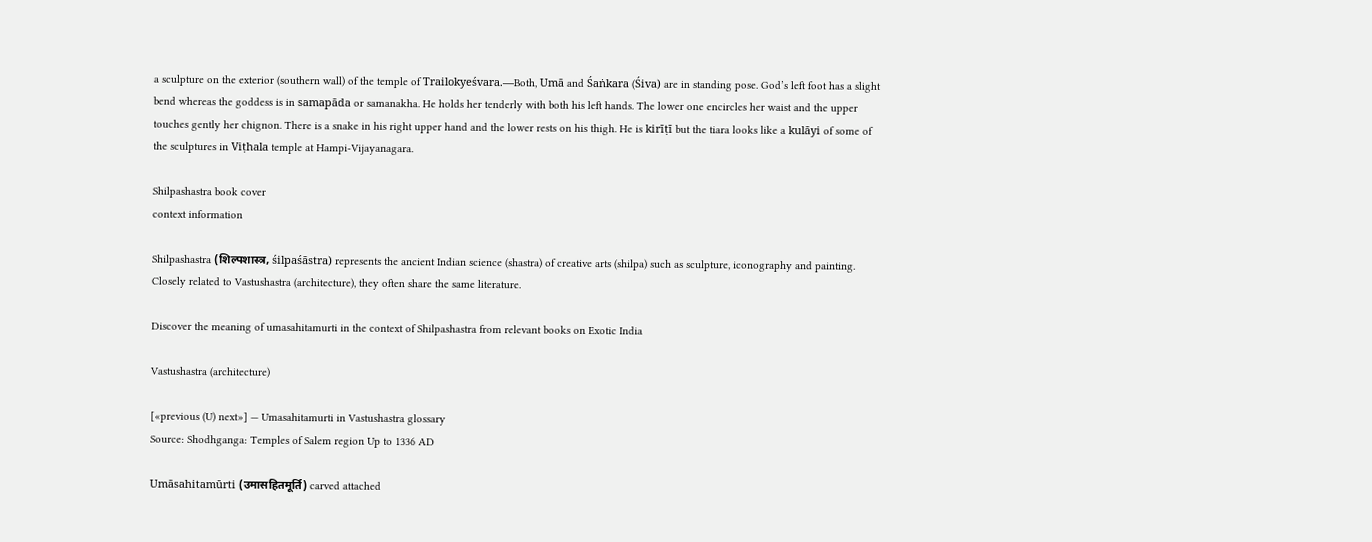a sculpture on the exterior (southern wall) of the temple of Trailokyeśvara.—Both, Umā and Śaṅkara (Śiva) are in standing pose. God’s left foot has a slight bend whereas the goddess is in samapāda or samanakha. He holds her tenderly with both his left hands. The lower one encircles her waist and the upper touches gently her chignon. There is a snake in his right upper hand and the lower rests on his thigh. He is kirīṭī but the tiara looks like a kulāyi of some of the sculptures in Viṭhala temple at Hampi-Vijayanagara.

Shilpashastra book cover
context information

Shilpashastra (शिल्पशास्त्र, śilpaśāstra) represents the ancient Indian science (shastra) of creative arts (shilpa) such as sculpture, iconography and painting. Closely related to Vastushastra (architecture), they often share the same literature.

Discover the meaning of umasahitamurti in the context of Shilpashastra from relevant books on Exotic India

Vastushastra (architecture)

[«previous (U) next»] — Umasahitamurti in Vastushastra glossary
Source: Shodhganga: Temples of Salem region Up to 1336 AD

Umāsahitamūrti (उमासहितमूर्ति) carved attached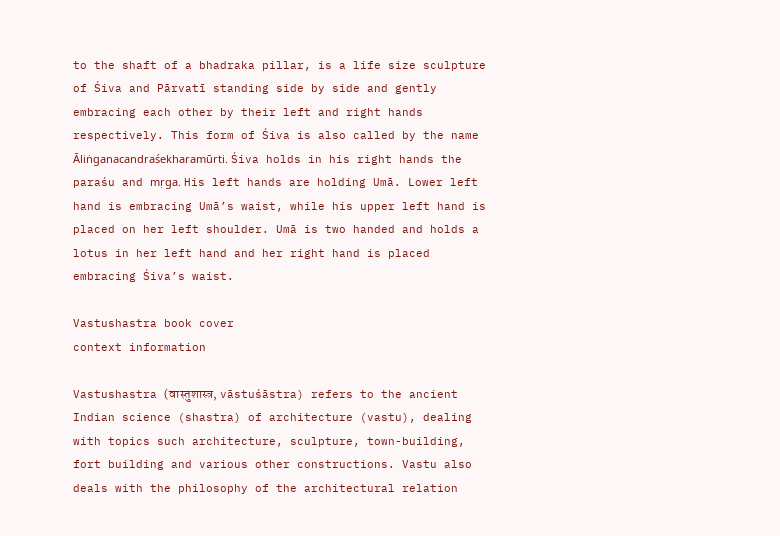to the shaft of a bhadraka pillar, is a life size sculpture of Śiva and Pārvatī standing side by side and gently embracing each other by their left and right hands respectively. This form of Śiva is also called by the name Āliṅganacandraśekharamūrti. Śiva holds in his right hands the paraśu and mṛga. His left hands are holding Umā. Lower left hand is embracing Umā’s waist, while his upper left hand is placed on her left shoulder. Umā is two handed and holds a lotus in her left hand and her right hand is placed embracing Śiva’s waist.

Vastushastra book cover
context information

Vastushastra (वास्तुशास्त्र, vāstuśāstra) refers to the ancient Indian science (shastra) of architecture (vastu), dealing with topics such architecture, sculpture, town-building, fort building and various other constructions. Vastu also deals with the philosophy of the architectural relation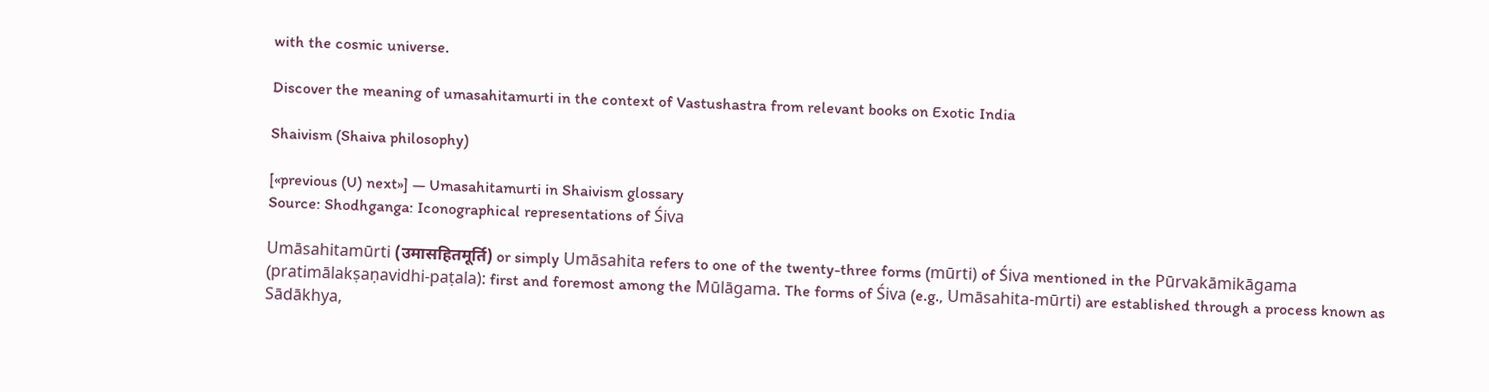with the cosmic universe.

Discover the meaning of umasahitamurti in the context of Vastushastra from relevant books on Exotic India

Shaivism (Shaiva philosophy)

[«previous (U) next»] — Umasahitamurti in Shaivism glossary
Source: Shodhganga: Iconographical representations of Śiva

Umāsahitamūrti (उमासहितमूर्ति) or simply Umāsahita refers to one of the twenty-three forms (mūrti) of Śiva mentioned in the Pūrvakāmikāgama (pratimālakṣaṇavidhi-paṭala): first and foremost among the Mūlāgama. The forms of Śiva (e.g., Umāsahita-mūrti) are established through a process known as Sādākhya,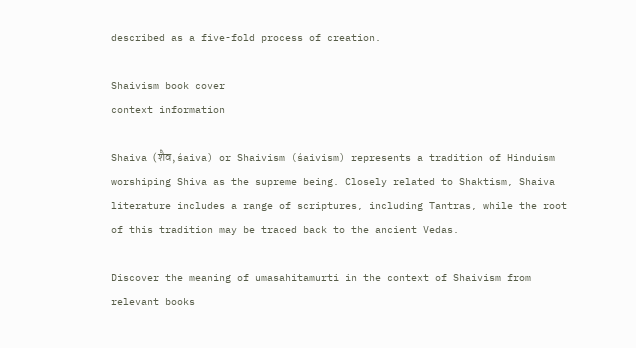described as a five-fold process of creation.

Shaivism book cover
context information

Shaiva (शैव, śaiva) or Shaivism (śaivism) represents a tradition of Hinduism worshiping Shiva as the supreme being. Closely related to Shaktism, Shaiva literature includes a range of scriptures, including Tantras, while the root of this tradition may be traced back to the ancient Vedas.

Discover the meaning of umasahitamurti in the context of Shaivism from relevant books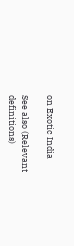on Exotic India

See also (Relevant definitions)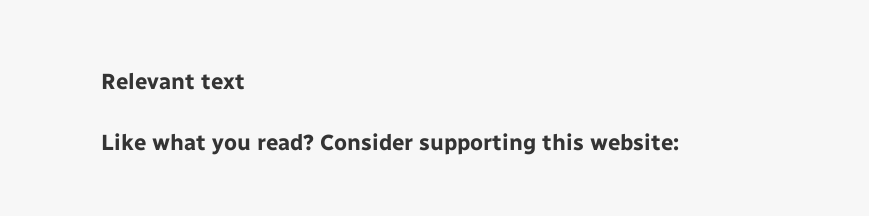Relevant text

Like what you read? Consider supporting this website: